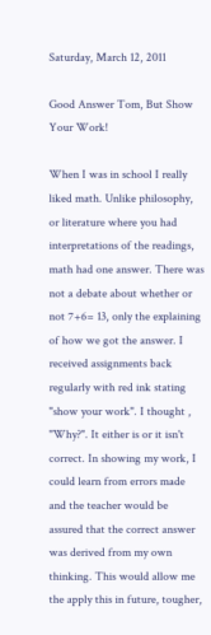Saturday, March 12, 2011

Good Answer Tom, But Show Your Work!

When I was in school I really liked math. Unlike philosophy, or literature where you had interpretations of the readings, math had one answer. There was not a debate about whether or not 7+6= 13, only the explaining of how we got the answer. I received assignments back regularly with red ink stating "show your work". I thought , "Why?". It either is or it isn't correct. In showing my work, I could learn from errors made and the teacher would be assured that the correct answer was derived from my own thinking. This would allow me the apply this in future, tougher,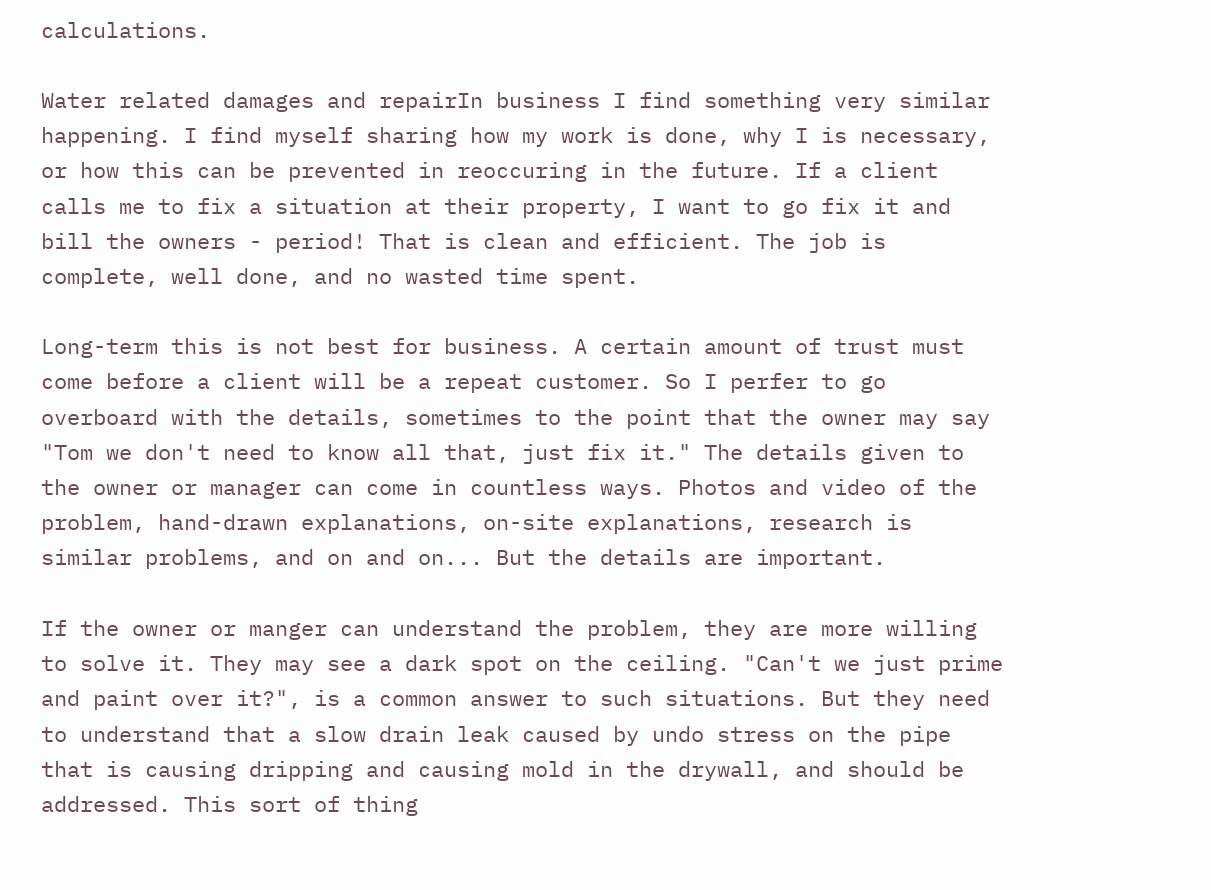calculations.

Water related damages and repairIn business I find something very similar happening. I find myself sharing how my work is done, why I is necessary, or how this can be prevented in reoccuring in the future. If a client calls me to fix a situation at their property, I want to go fix it and bill the owners - period! That is clean and efficient. The job is complete, well done, and no wasted time spent.

Long-term this is not best for business. A certain amount of trust must come before a client will be a repeat customer. So I perfer to go overboard with the details, sometimes to the point that the owner may say "Tom we don't need to know all that, just fix it." The details given to the owner or manager can come in countless ways. Photos and video of the problem, hand-drawn explanations, on-site explanations, research is similar problems, and on and on... But the details are important.

If the owner or manger can understand the problem, they are more willing to solve it. They may see a dark spot on the ceiling. "Can't we just prime and paint over it?", is a common answer to such situations. But they need to understand that a slow drain leak caused by undo stress on the pipe that is causing dripping and causing mold in the drywall, and should be addressed. This sort of thing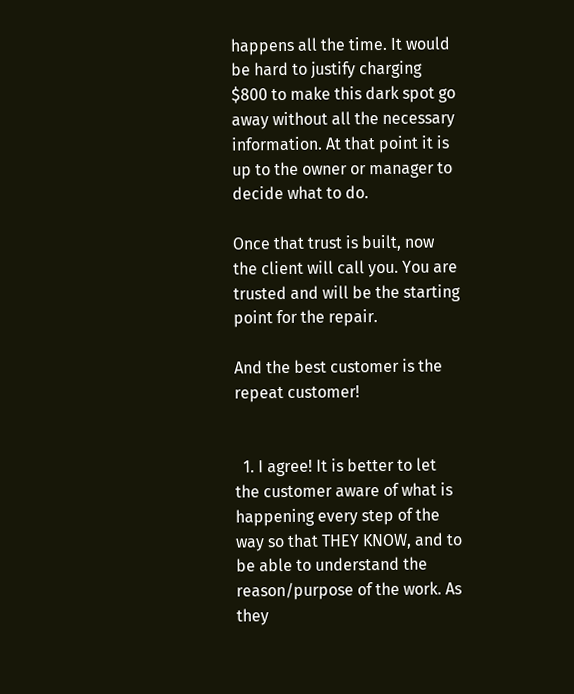happens all the time. It would be hard to justify charging $800 to make this dark spot go away without all the necessary information. At that point it is up to the owner or manager to decide what to do.

Once that trust is built, now the client will call you. You are trusted and will be the starting point for the repair.

And the best customer is the repeat customer!


  1. I agree! It is better to let the customer aware of what is happening every step of the way so that THEY KNOW, and to be able to understand the reason/purpose of the work. As they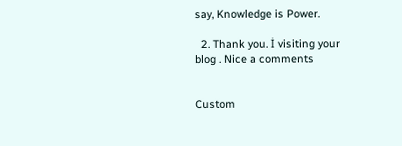say, Knowledge is Power.

  2. Thank you. İ visiting your blog . Nice a comments


Custom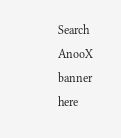Search
AnooX banner here